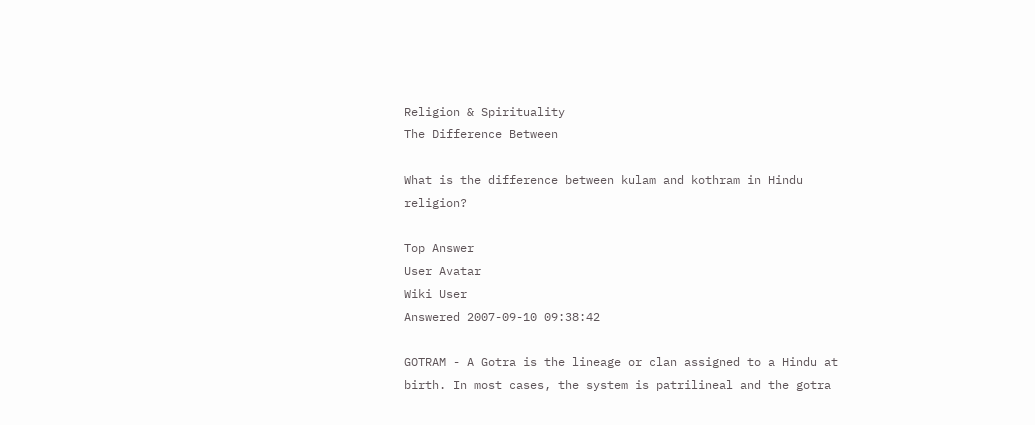Religion & Spirituality
The Difference Between

What is the difference between kulam and kothram in Hindu religion?

Top Answer
User Avatar
Wiki User
Answered 2007-09-10 09:38:42

GOTRAM - A Gotra is the lineage or clan assigned to a Hindu at birth. In most cases, the system is patrilineal and the gotra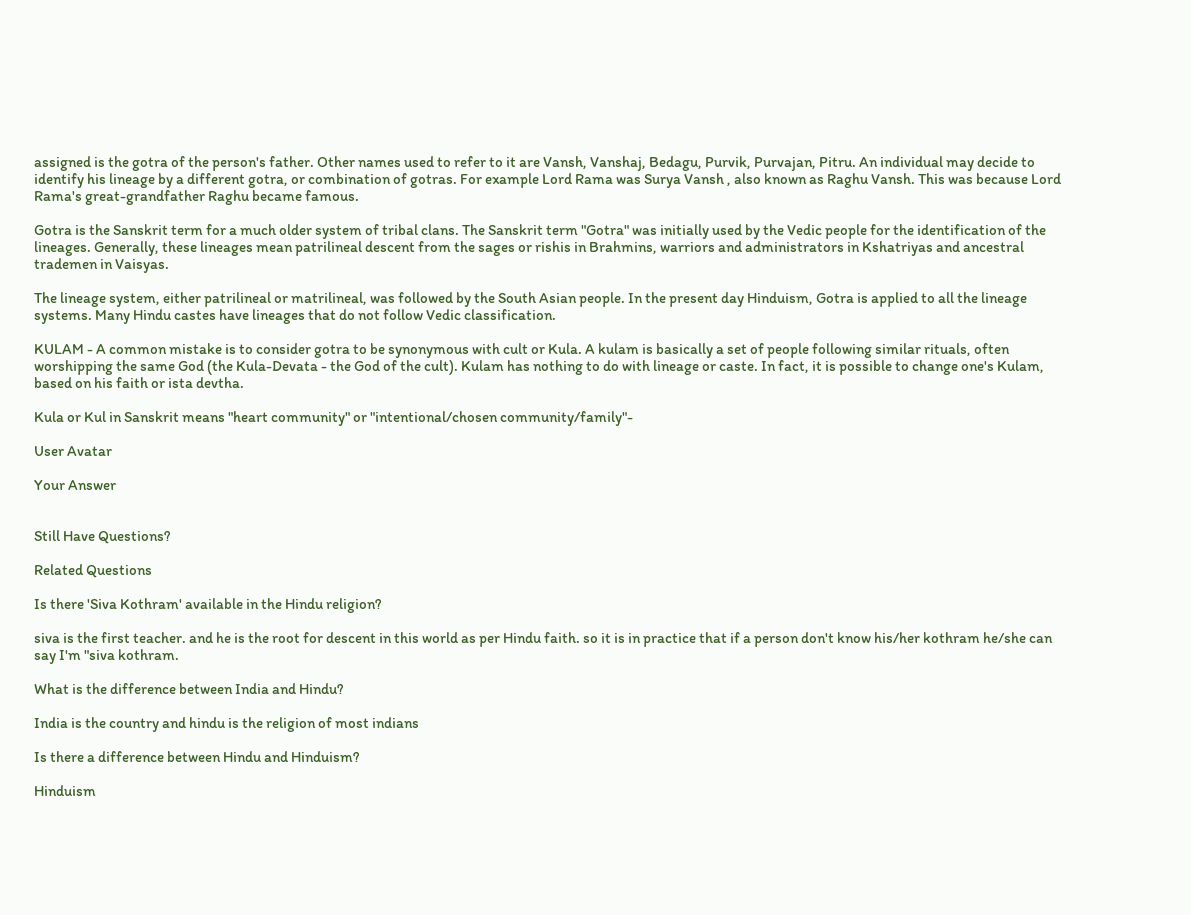assigned is the gotra of the person's father. Other names used to refer to it are Vansh, Vanshaj, Bedagu, Purvik, Purvajan, Pitru. An individual may decide to identify his lineage by a different gotra, or combination of gotras. For example Lord Rama was Surya Vansh , also known as Raghu Vansh. This was because Lord Rama's great-grandfather Raghu became famous.

Gotra is the Sanskrit term for a much older system of tribal clans. The Sanskrit term "Gotra" was initially used by the Vedic people for the identification of the lineages. Generally, these lineages mean patrilineal descent from the sages or rishis in Brahmins, warriors and administrators in Kshatriyas and ancestral trademen in Vaisyas.

The lineage system, either patrilineal or matrilineal, was followed by the South Asian people. In the present day Hinduism, Gotra is applied to all the lineage systems. Many Hindu castes have lineages that do not follow Vedic classification.

KULAM - A common mistake is to consider gotra to be synonymous with cult or Kula. A kulam is basically a set of people following similar rituals, often worshipping the same God (the Kula-Devata - the God of the cult). Kulam has nothing to do with lineage or caste. In fact, it is possible to change one's Kulam, based on his faith or ista devtha.

Kula or Kul in Sanskrit means "heart community" or "intentional/chosen community/family"-

User Avatar

Your Answer


Still Have Questions?

Related Questions

Is there 'Siva Kothram' available in the Hindu religion?

siva is the first teacher. and he is the root for descent in this world as per Hindu faith. so it is in practice that if a person don't know his/her kothram he/she can say I'm "siva kothram.

What is the difference between India and Hindu?

India is the country and hindu is the religion of most indians

Is there a difference between Hindu and Hinduism?

Hinduism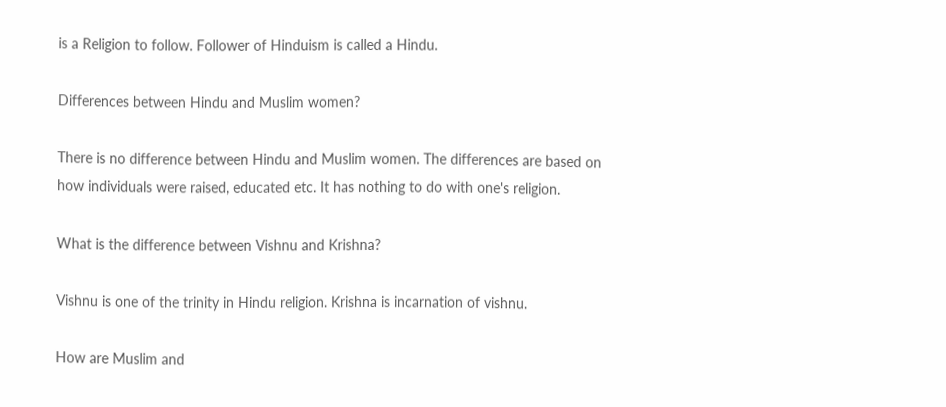is a Religion to follow. Follower of Hinduism is called a Hindu.

Differences between Hindu and Muslim women?

There is no difference between Hindu and Muslim women. The differences are based on how individuals were raised, educated etc. It has nothing to do with one's religion.

What is the difference between Vishnu and Krishna?

Vishnu is one of the trinity in Hindu religion. Krishna is incarnation of vishnu.

How are Muslim and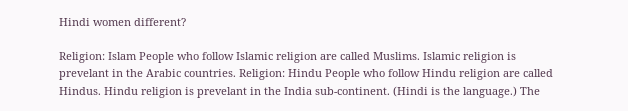Hindi women different?

Religion: Islam People who follow Islamic religion are called Muslims. Islamic religion is prevelant in the Arabic countries. Religion: Hindu People who follow Hindu religion are called Hindus. Hindu religion is prevelant in the India sub-continent. (Hindi is the language.) The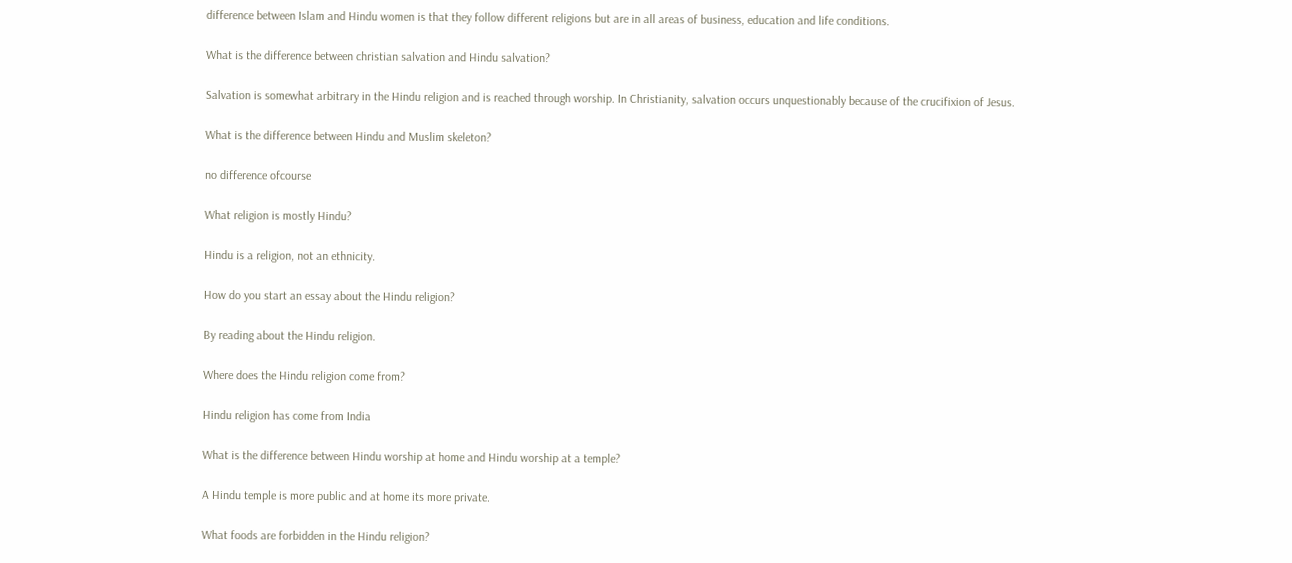difference between Islam and Hindu women is that they follow different religions but are in all areas of business, education and life conditions.

What is the difference between christian salvation and Hindu salvation?

Salvation is somewhat arbitrary in the Hindu religion and is reached through worship. In Christianity, salvation occurs unquestionably because of the crucifixion of Jesus.

What is the difference between Hindu and Muslim skeleton?

no difference ofcourse

What religion is mostly Hindu?

Hindu is a religion, not an ethnicity.

How do you start an essay about the Hindu religion?

By reading about the Hindu religion.

Where does the Hindu religion come from?

Hindu religion has come from India

What is the difference between Hindu worship at home and Hindu worship at a temple?

A Hindu temple is more public and at home its more private.

What foods are forbidden in the Hindu religion?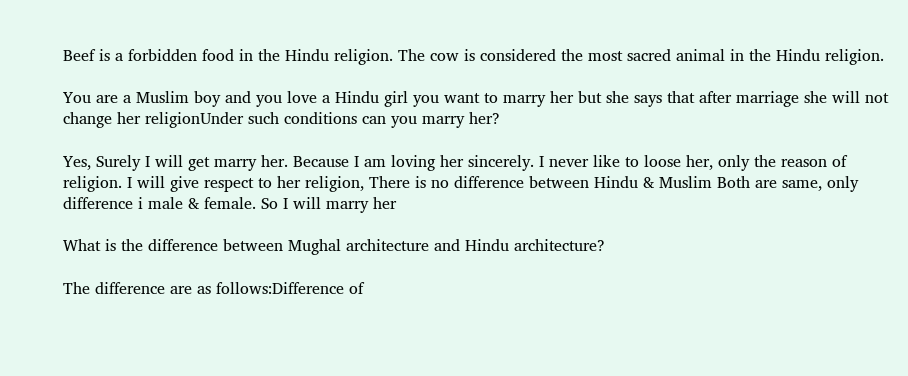Beef is a forbidden food in the Hindu religion. The cow is considered the most sacred animal in the Hindu religion.

You are a Muslim boy and you love a Hindu girl you want to marry her but she says that after marriage she will not change her religionUnder such conditions can you marry her?

Yes, Surely I will get marry her. Because I am loving her sincerely. I never like to loose her, only the reason of religion. I will give respect to her religion, There is no difference between Hindu & Muslim Both are same, only difference i male & female. So I will marry her

What is the difference between Mughal architecture and Hindu architecture?

The difference are as follows:Difference of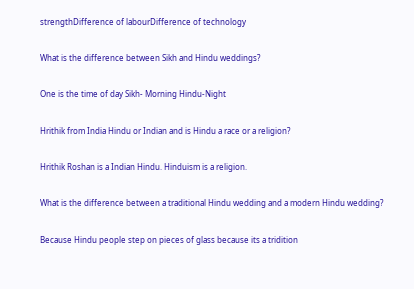strengthDifference of labourDifference of technology

What is the difference between Sikh and Hindu weddings?

One is the time of day Sikh- Morning Hindu-Night

Hrithik from India Hindu or Indian and is Hindu a race or a religion?

Hrithik Roshan is a Indian Hindu. Hinduism is a religion.

What is the difference between a traditional Hindu wedding and a modern Hindu wedding?

Because Hindu people step on pieces of glass because its a tridition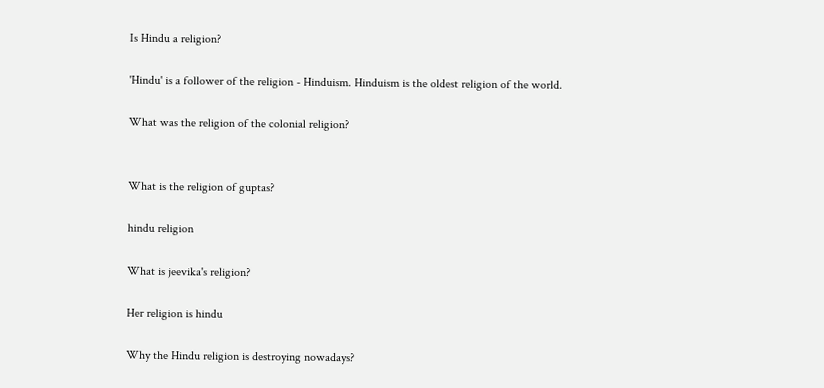Is Hindu a religion?

'Hindu' is a follower of the religion - Hinduism. Hinduism is the oldest religion of the world.

What was the religion of the colonial religion?


What is the religion of guptas?

hindu religion

What is jeevika's religion?

Her religion is hindu

Why the Hindu religion is destroying nowadays?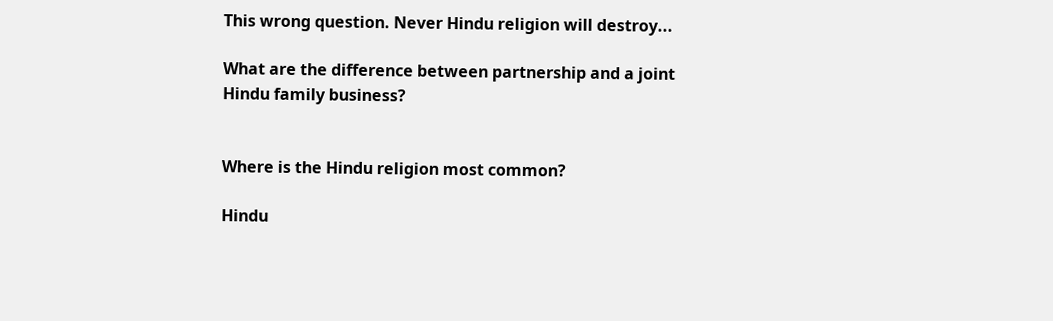This wrong question. Never Hindu religion will destroy...

What are the difference between partnership and a joint Hindu family business?


Where is the Hindu religion most common?

Hindu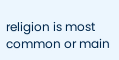religion is most common or main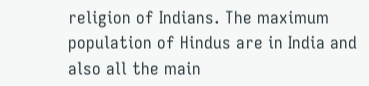religion of Indians. The maximum population of Hindus are in India and also all the main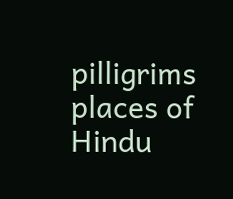pilligrims places of Hindu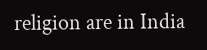religion are in India